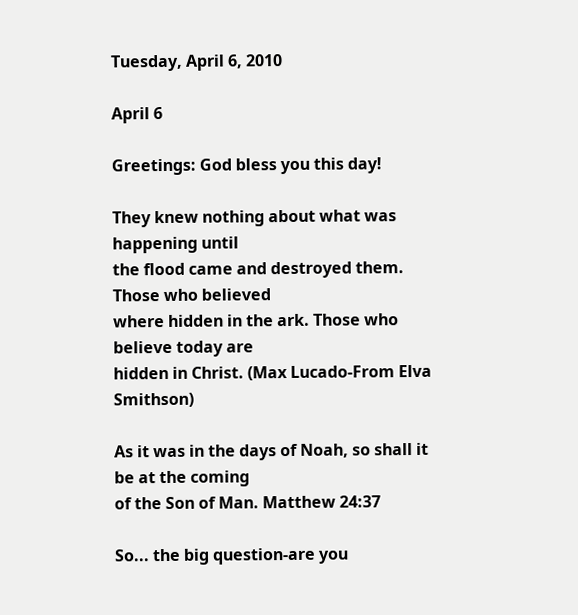Tuesday, April 6, 2010

April 6

Greetings: God bless you this day!

They knew nothing about what was happening until
the flood came and destroyed them. Those who believed
where hidden in the ark. Those who believe today are
hidden in Christ. (Max Lucado-From Elva Smithson)

As it was in the days of Noah, so shall it be at the coming
of the Son of Man. Matthew 24:37

So... the big question-are you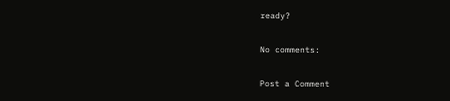ready?

No comments:

Post a Comment